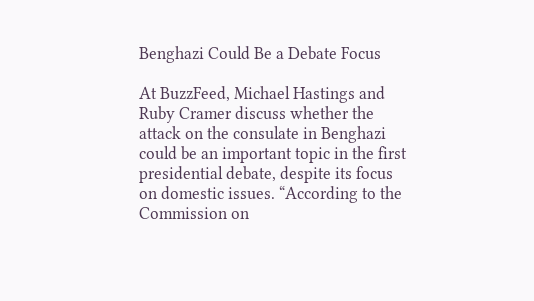Benghazi Could Be a Debate Focus

At BuzzFeed, Michael Hastings and Ruby Cramer discuss whether the attack on the consulate in Benghazi could be an important topic in the first presidential debate, despite its focus on domestic issues. “According to the Commission on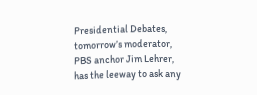Presidential Debates, tomorrow’s moderator, PBS anchor Jim Lehrer, has the leeway to ask any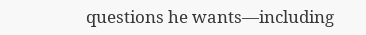questions he wants—including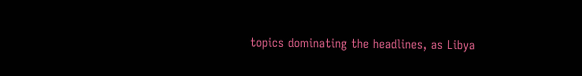topics dominating the headlines, as Libya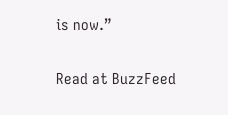is now.”

Read at BuzzFeed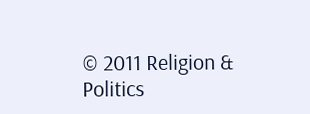© 2011 Religion & Politics